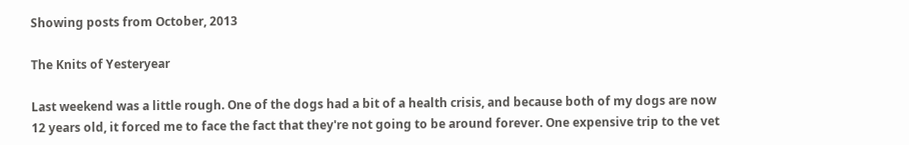Showing posts from October, 2013

The Knits of Yesteryear

Last weekend was a little rough. One of the dogs had a bit of a health crisis, and because both of my dogs are now 12 years old, it forced me to face the fact that they're not going to be around forever. One expensive trip to the vet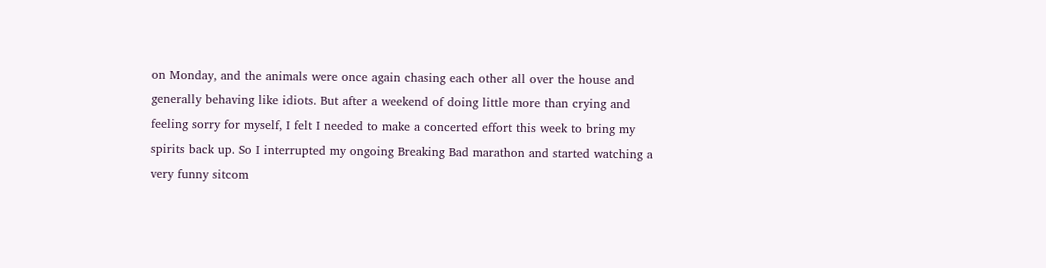on Monday, and the animals were once again chasing each other all over the house and generally behaving like idiots. But after a weekend of doing little more than crying and feeling sorry for myself, I felt I needed to make a concerted effort this week to bring my spirits back up. So I interrupted my ongoing Breaking Bad marathon and started watching a very funny sitcom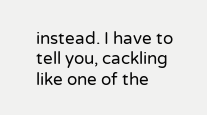instead. I have to tell you, cackling like one of the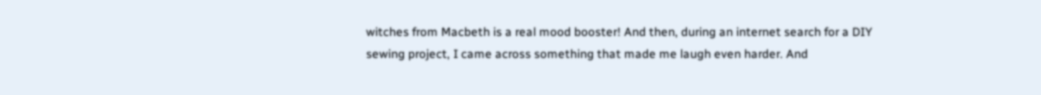witches from Macbeth is a real mood booster! And then, during an internet search for a DIY sewing project, I came across something that made me laugh even harder. And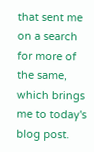that sent me on a search for more of the same, which brings me to today's blog post.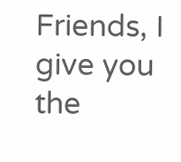Friends, I give you the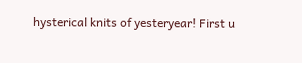hysterical knits of yesteryear! First u